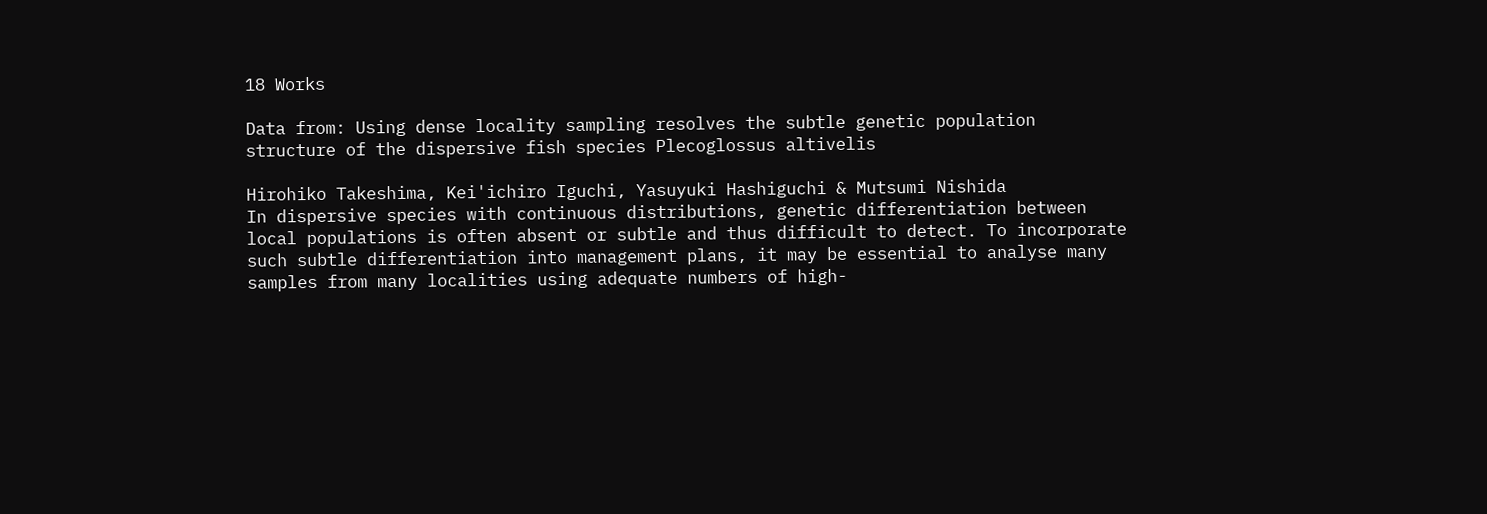18 Works

Data from: Using dense locality sampling resolves the subtle genetic population structure of the dispersive fish species Plecoglossus altivelis

Hirohiko Takeshima, Kei'ichiro Iguchi, Yasuyuki Hashiguchi & Mutsumi Nishida
In dispersive species with continuous distributions, genetic differentiation between local populations is often absent or subtle and thus difficult to detect. To incorporate such subtle differentiation into management plans, it may be essential to analyse many samples from many localities using adequate numbers of high-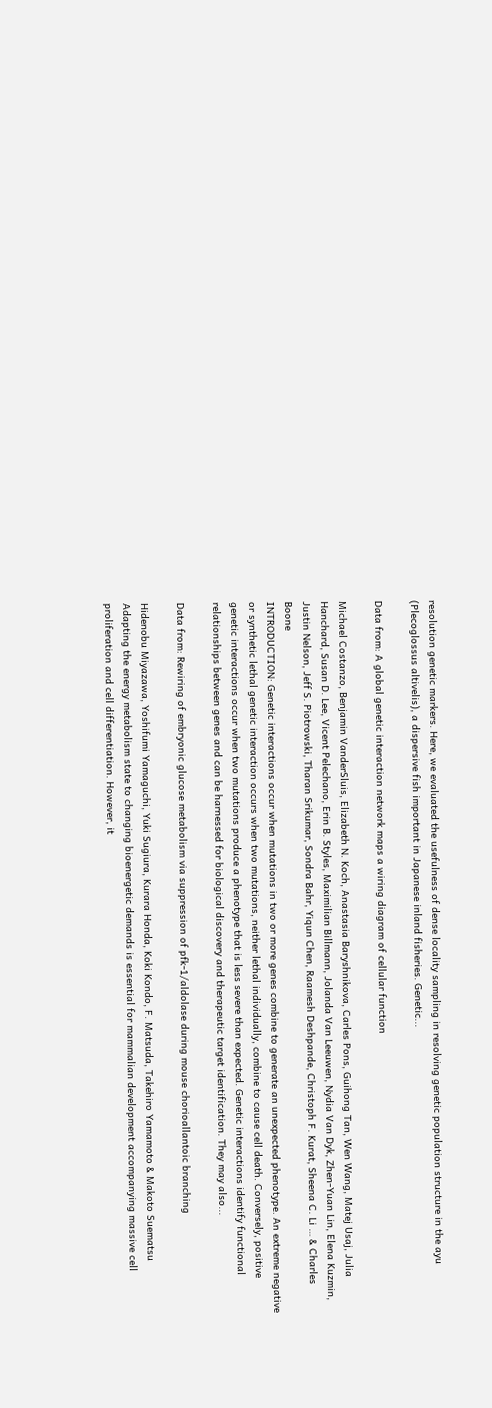resolution genetic markers. Here, we evaluated the usefulness of dense locality sampling in resolving genetic population structure in the ayu (Plecoglossus altivelis), a dispersive fish important in Japanese inland fisheries. Genetic...

Data from: A global genetic interaction network maps a wiring diagram of cellular function

Michael Costanzo, Benjamin VanderSluis, Elizabeth N. Koch, Anastasia Baryshnikova, Carles Pons, Guihong Tan, Wen Wang, Matej Usaj, Julia Hanchard, Susan D. Lee, Vicent Pelechano, Erin B. Styles, Maximilian Billmann, Jolanda Van Leeuwen, Nydia Van Dyk, Zhen-Yuan Lin, Elena Kuzmin, Justin Nelson, Jeff S. Piotrowski, Tharan Srikumar, Sondra Bahr, Yiqun Chen, Raamesh Deshpande, Christoph F. Kurat, Sheena C. Li … & Charles Boone
INTRODUCTION: Genetic interactions occur when mutations in two or more genes combine to generate an unexpected phenotype. An extreme negative or synthetic lethal genetic interaction occurs when two mutations, neither lethal individually, combine to cause cell death. Conversely, positive genetic interactions occur when two mutations produce a phenotype that is less severe than expected. Genetic interactions identify functional relationships between genes and can be harnessed for biological discovery and therapeutic target identification. They may also...

Data from: Rewiring of embryonic glucose metabolism via suppression of pfk-1/aldolase during mouse chorioallantoic branching

Hidenobu Miyazawa, Yoshifumi Yamaguchi, Yuki Sugiura, Kurara Honda, Koki Kondo, F. Matsuda, Takehiro Yamamoto & Makoto Suematsu
Adapting the energy metabolism state to changing bioenergetic demands is essential for mammalian development accompanying massive cell proliferation and cell differentiation. However, it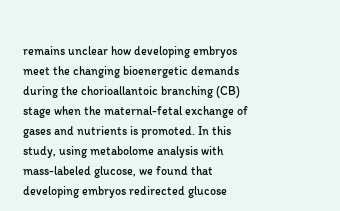remains unclear how developing embryos meet the changing bioenergetic demands during the chorioallantoic branching (CB) stage when the maternal-fetal exchange of gases and nutrients is promoted. In this study, using metabolome analysis with mass-labeled glucose, we found that developing embryos redirected glucose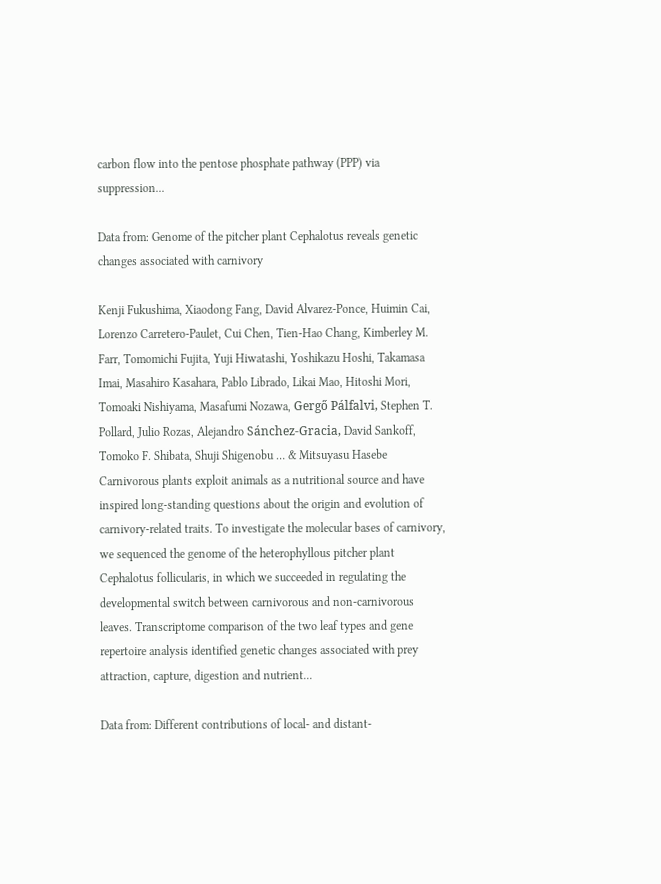carbon flow into the pentose phosphate pathway (PPP) via suppression...

Data from: Genome of the pitcher plant Cephalotus reveals genetic changes associated with carnivory

Kenji Fukushima, Xiaodong Fang, David Alvarez-Ponce, Huimin Cai, Lorenzo Carretero-Paulet, Cui Chen, Tien-Hao Chang, Kimberley M. Farr, Tomomichi Fujita, Yuji Hiwatashi, Yoshikazu Hoshi, Takamasa Imai, Masahiro Kasahara, Pablo Librado, Likai Mao, Hitoshi Mori, Tomoaki Nishiyama, Masafumi Nozawa, Gergő Pálfalvi, Stephen T. Pollard, Julio Rozas, Alejandro Sánchez-Gracia, David Sankoff, Tomoko F. Shibata, Shuji Shigenobu … & Mitsuyasu Hasebe
Carnivorous plants exploit animals as a nutritional source and have inspired long-standing questions about the origin and evolution of carnivory-related traits. To investigate the molecular bases of carnivory, we sequenced the genome of the heterophyllous pitcher plant Cephalotus follicularis, in which we succeeded in regulating the developmental switch between carnivorous and non-carnivorous leaves. Transcriptome comparison of the two leaf types and gene repertoire analysis identified genetic changes associated with prey attraction, capture, digestion and nutrient...

Data from: Different contributions of local- and distant-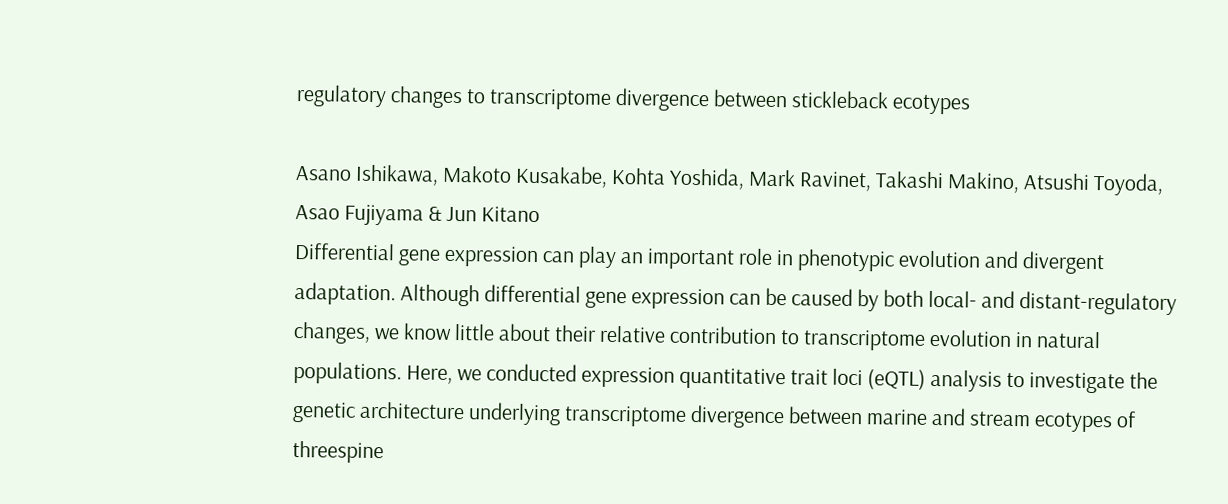regulatory changes to transcriptome divergence between stickleback ecotypes

Asano Ishikawa, Makoto Kusakabe, Kohta Yoshida, Mark Ravinet, Takashi Makino, Atsushi Toyoda, Asao Fujiyama & Jun Kitano
Differential gene expression can play an important role in phenotypic evolution and divergent adaptation. Although differential gene expression can be caused by both local- and distant-regulatory changes, we know little about their relative contribution to transcriptome evolution in natural populations. Here, we conducted expression quantitative trait loci (eQTL) analysis to investigate the genetic architecture underlying transcriptome divergence between marine and stream ecotypes of threespine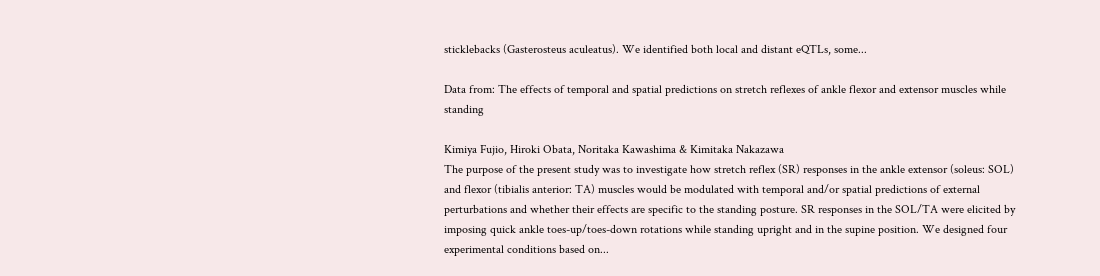sticklebacks (Gasterosteus aculeatus). We identified both local and distant eQTLs, some...

Data from: The effects of temporal and spatial predictions on stretch reflexes of ankle flexor and extensor muscles while standing

Kimiya Fujio, Hiroki Obata, Noritaka Kawashima & Kimitaka Nakazawa
The purpose of the present study was to investigate how stretch reflex (SR) responses in the ankle extensor (soleus: SOL) and flexor (tibialis anterior: TA) muscles would be modulated with temporal and/or spatial predictions of external perturbations and whether their effects are specific to the standing posture. SR responses in the SOL/TA were elicited by imposing quick ankle toes-up/toes-down rotations while standing upright and in the supine position. We designed four experimental conditions based on...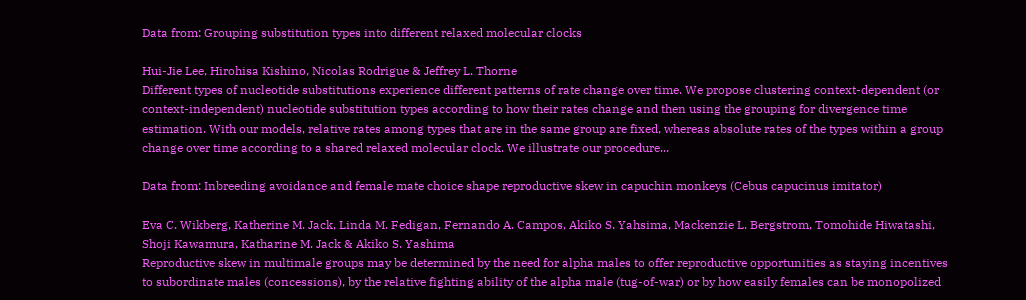Data from: Grouping substitution types into different relaxed molecular clocks

Hui-Jie Lee, Hirohisa Kishino, Nicolas Rodrigue & Jeffrey L. Thorne
Different types of nucleotide substitutions experience different patterns of rate change over time. We propose clustering context-dependent (or context-independent) nucleotide substitution types according to how their rates change and then using the grouping for divergence time estimation. With our models, relative rates among types that are in the same group are fixed, whereas absolute rates of the types within a group change over time according to a shared relaxed molecular clock. We illustrate our procedure...

Data from: Inbreeding avoidance and female mate choice shape reproductive skew in capuchin monkeys (Cebus capucinus imitator)

Eva C. Wikberg, Katherine M. Jack, Linda M. Fedigan, Fernando A. Campos, Akiko S. Yahsima, Mackenzie L. Bergstrom, Tomohide Hiwatashi, Shoji Kawamura, Katharine M. Jack & Akiko S. Yashima
Reproductive skew in multimale groups may be determined by the need for alpha males to offer reproductive opportunities as staying incentives to subordinate males (concessions), by the relative fighting ability of the alpha male (tug-of-war) or by how easily females can be monopolized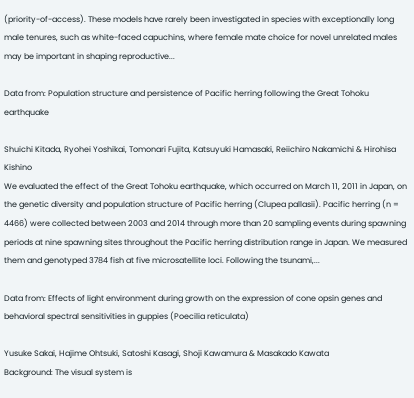(priority-of-access). These models have rarely been investigated in species with exceptionally long male tenures, such as white-faced capuchins, where female mate choice for novel unrelated males may be important in shaping reproductive...

Data from: Population structure and persistence of Pacific herring following the Great Tohoku earthquake

Shuichi Kitada, Ryohei Yoshikai, Tomonari Fujita, Katsuyuki Hamasaki, Reiichiro Nakamichi & Hirohisa Kishino
We evaluated the effect of the Great Tohoku earthquake, which occurred on March 11, 2011 in Japan, on the genetic diversity and population structure of Pacific herring (Clupea pallasii). Pacific herring (n = 4466) were collected between 2003 and 2014 through more than 20 sampling events during spawning periods at nine spawning sites throughout the Pacific herring distribution range in Japan. We measured them and genotyped 3784 fish at five microsatellite loci. Following the tsunami,...

Data from: Effects of light environment during growth on the expression of cone opsin genes and behavioral spectral sensitivities in guppies (Poecilia reticulata)

Yusuke Sakai, Hajime Ohtsuki, Satoshi Kasagi, Shoji Kawamura & Masakado Kawata
Background: The visual system is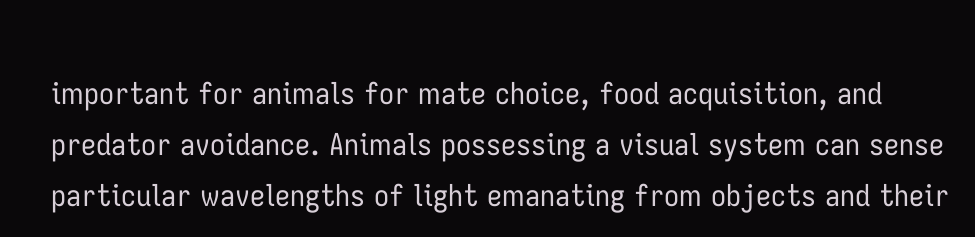important for animals for mate choice, food acquisition, and predator avoidance. Animals possessing a visual system can sense particular wavelengths of light emanating from objects and their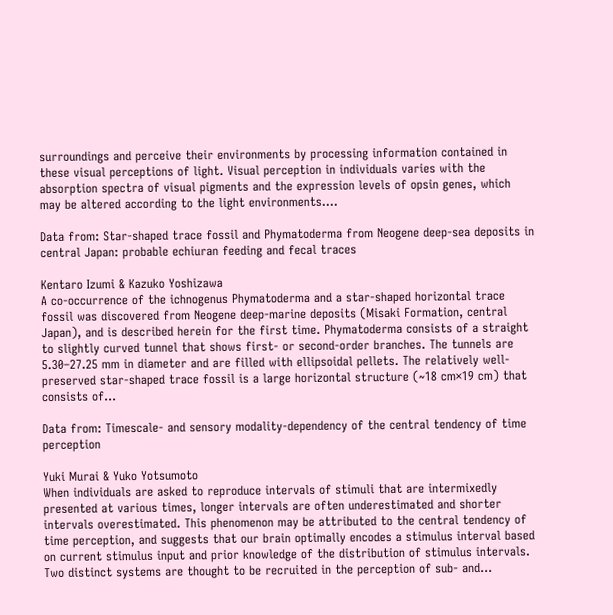surroundings and perceive their environments by processing information contained in these visual perceptions of light. Visual perception in individuals varies with the absorption spectra of visual pigments and the expression levels of opsin genes, which may be altered according to the light environments....

Data from: Star-shaped trace fossil and Phymatoderma from Neogene deep-sea deposits in central Japan: probable echiuran feeding and fecal traces

Kentaro Izumi & Kazuko Yoshizawa
A co-occurrence of the ichnogenus Phymatoderma and a star-shaped horizontal trace fossil was discovered from Neogene deep-marine deposits (Misaki Formation, central Japan), and is described herein for the first time. Phymatoderma consists of a straight to slightly curved tunnel that shows first- or second-order branches. The tunnels are 5.30–27.25 mm in diameter and are filled with ellipsoidal pellets. The relatively well-preserved star-shaped trace fossil is a large horizontal structure (~18 cm×19 cm) that consists of...

Data from: Timescale- and sensory modality-dependency of the central tendency of time perception

Yuki Murai & Yuko Yotsumoto
When individuals are asked to reproduce intervals of stimuli that are intermixedly presented at various times, longer intervals are often underestimated and shorter intervals overestimated. This phenomenon may be attributed to the central tendency of time perception, and suggests that our brain optimally encodes a stimulus interval based on current stimulus input and prior knowledge of the distribution of stimulus intervals. Two distinct systems are thought to be recruited in the perception of sub- and...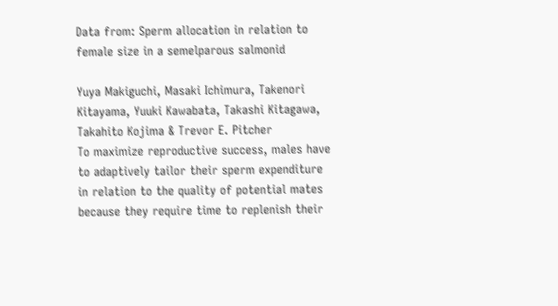Data from: Sperm allocation in relation to female size in a semelparous salmonid

Yuya Makiguchi, Masaki Ichimura, Takenori Kitayama, Yuuki Kawabata, Takashi Kitagawa, Takahito Kojima & Trevor E. Pitcher
To maximize reproductive success, males have to adaptively tailor their sperm expenditure in relation to the quality of potential mates because they require time to replenish their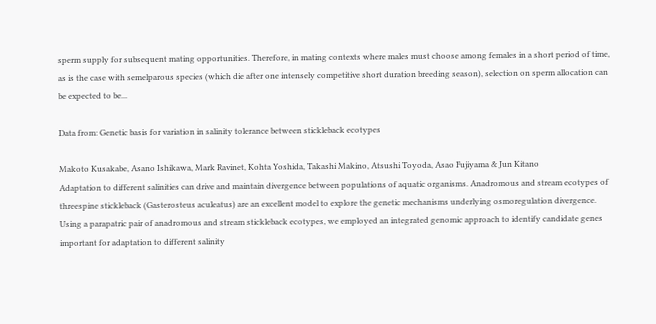sperm supply for subsequent mating opportunities. Therefore, in mating contexts where males must choose among females in a short period of time, as is the case with semelparous species (which die after one intensely competitive short duration breeding season), selection on sperm allocation can be expected to be...

Data from: Genetic basis for variation in salinity tolerance between stickleback ecotypes

Makoto Kusakabe, Asano Ishikawa, Mark Ravinet, Kohta Yoshida, Takashi Makino, Atsushi Toyoda, Asao Fujiyama & Jun Kitano
Adaptation to different salinities can drive and maintain divergence between populations of aquatic organisms. Anadromous and stream ecotypes of threespine stickleback (Gasterosteus aculeatus) are an excellent model to explore the genetic mechanisms underlying osmoregulation divergence. Using a parapatric pair of anadromous and stream stickleback ecotypes, we employed an integrated genomic approach to identify candidate genes important for adaptation to different salinity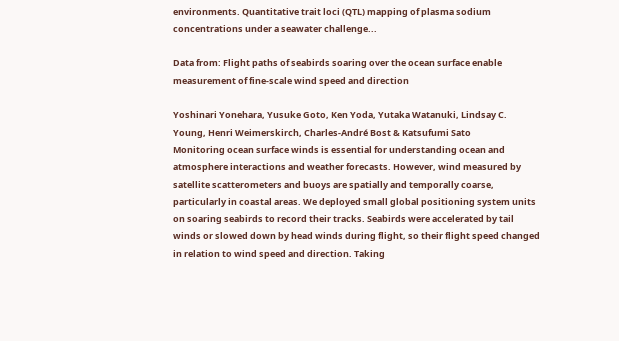environments. Quantitative trait loci (QTL) mapping of plasma sodium concentrations under a seawater challenge...

Data from: Flight paths of seabirds soaring over the ocean surface enable measurement of fine-scale wind speed and direction

Yoshinari Yonehara, Yusuke Goto, Ken Yoda, Yutaka Watanuki, Lindsay C. Young, Henri Weimerskirch, Charles-André Bost & Katsufumi Sato
Monitoring ocean surface winds is essential for understanding ocean and atmosphere interactions and weather forecasts. However, wind measured by satellite scatterometers and buoys are spatially and temporally coarse, particularly in coastal areas. We deployed small global positioning system units on soaring seabirds to record their tracks. Seabirds were accelerated by tail winds or slowed down by head winds during flight, so their flight speed changed in relation to wind speed and direction. Taking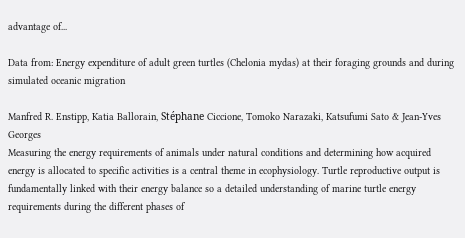advantage of...

Data from: Energy expenditure of adult green turtles (Chelonia mydas) at their foraging grounds and during simulated oceanic migration

Manfred R. Enstipp, Katia Ballorain, Stéphane Ciccione, Tomoko Narazaki, Katsufumi Sato & Jean-Yves Georges
Measuring the energy requirements of animals under natural conditions and determining how acquired energy is allocated to specific activities is a central theme in ecophysiology. Turtle reproductive output is fundamentally linked with their energy balance so a detailed understanding of marine turtle energy requirements during the different phases of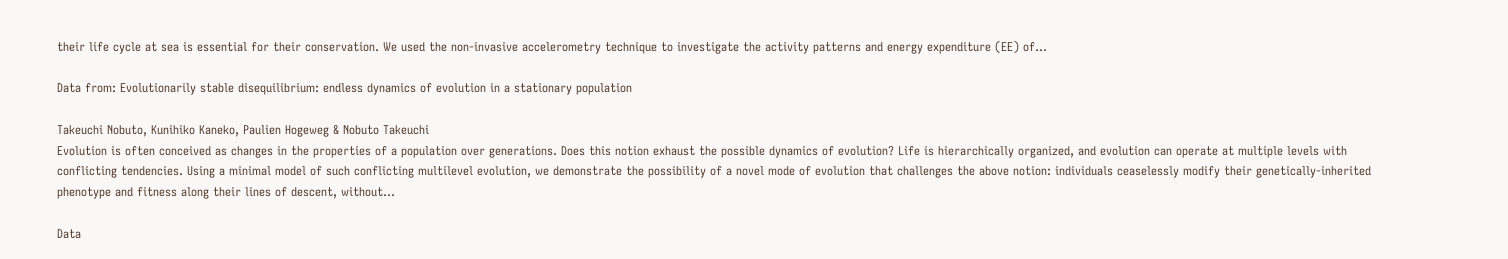their life cycle at sea is essential for their conservation. We used the non-invasive accelerometry technique to investigate the activity patterns and energy expenditure (EE) of...

Data from: Evolutionarily stable disequilibrium: endless dynamics of evolution in a stationary population

Takeuchi Nobuto, Kunihiko Kaneko, Paulien Hogeweg & Nobuto Takeuchi
Evolution is often conceived as changes in the properties of a population over generations. Does this notion exhaust the possible dynamics of evolution? Life is hierarchically organized, and evolution can operate at multiple levels with conflicting tendencies. Using a minimal model of such conflicting multilevel evolution, we demonstrate the possibility of a novel mode of evolution that challenges the above notion: individuals ceaselessly modify their genetically-inherited phenotype and fitness along their lines of descent, without...

Data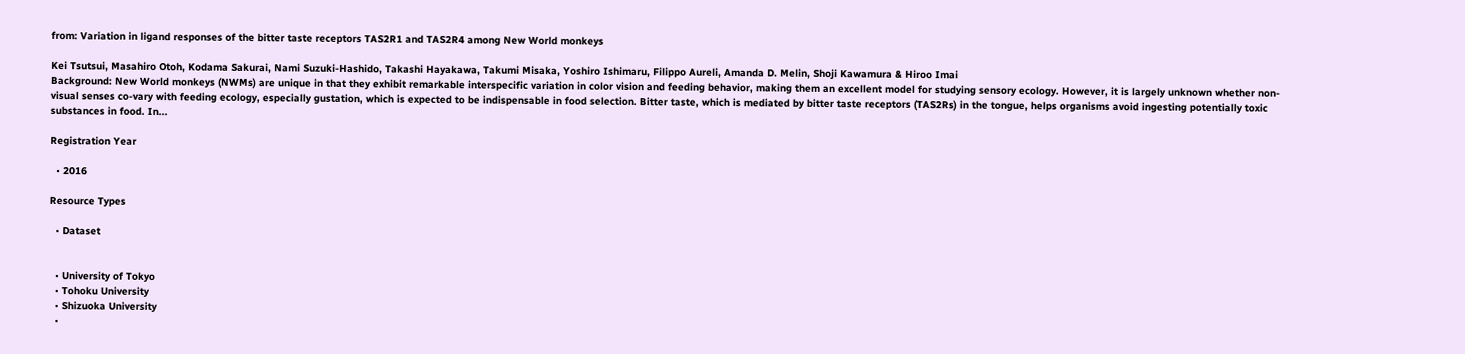from: Variation in ligand responses of the bitter taste receptors TAS2R1 and TAS2R4 among New World monkeys

Kei Tsutsui, Masahiro Otoh, Kodama Sakurai, Nami Suzuki-Hashido, Takashi Hayakawa, Takumi Misaka, Yoshiro Ishimaru, Filippo Aureli, Amanda D. Melin, Shoji Kawamura & Hiroo Imai
Background: New World monkeys (NWMs) are unique in that they exhibit remarkable interspecific variation in color vision and feeding behavior, making them an excellent model for studying sensory ecology. However, it is largely unknown whether non-visual senses co-vary with feeding ecology, especially gustation, which is expected to be indispensable in food selection. Bitter taste, which is mediated by bitter taste receptors (TAS2Rs) in the tongue, helps organisms avoid ingesting potentially toxic substances in food. In...

Registration Year

  • 2016

Resource Types

  • Dataset


  • University of Tokyo
  • Tohoku University
  • Shizuoka University
  •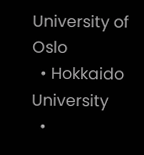University of Oslo
  • Hokkaido University
  •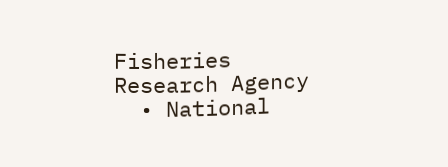Fisheries Research Agency
  • National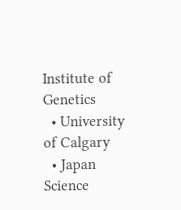Institute of Genetics
  • University of Calgary
  • Japan Science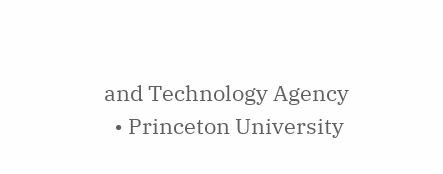and Technology Agency
  • Princeton University